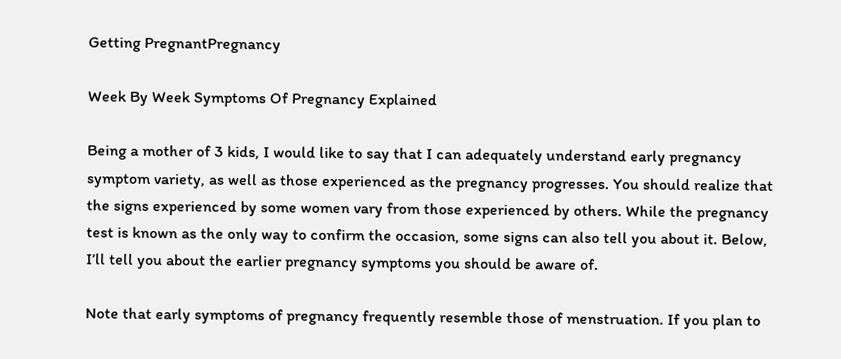Getting PregnantPregnancy

Week By Week Symptoms Of Pregnancy Explained

Being a mother of 3 kids, I would like to say that I can adequately understand early pregnancy symptom variety, as well as those experienced as the pregnancy progresses. You should realize that the signs experienced by some women vary from those experienced by others. While the pregnancy test is known as the only way to confirm the occasion, some signs can also tell you about it. Below, I’ll tell you about the earlier pregnancy symptoms you should be aware of.

Note that early symptoms of pregnancy frequently resemble those of menstruation. If you plan to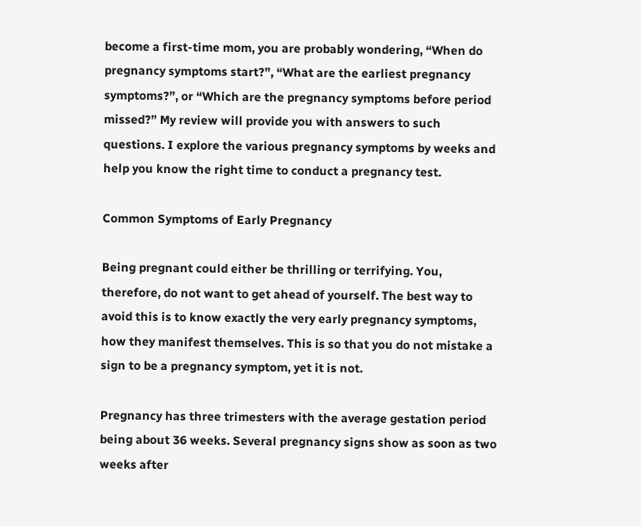become a first-time mom, you are probably wondering, “When do pregnancy symptoms start?”, “What are the earliest pregnancy symptoms?”, or “Which are the pregnancy symptoms before period missed?” My review will provide you with answers to such questions. I explore the various pregnancy symptoms by weeks and help you know the right time to conduct a pregnancy test.

Common Symptoms of Early Pregnancy

Being pregnant could either be thrilling or terrifying. You, therefore, do not want to get ahead of yourself. The best way to avoid this is to know exactly the very early pregnancy symptoms, how they manifest themselves. This is so that you do not mistake a sign to be a pregnancy symptom, yet it is not.

Pregnancy has three trimesters with the average gestation period being about 36 weeks. Several pregnancy signs show as soon as two weeks after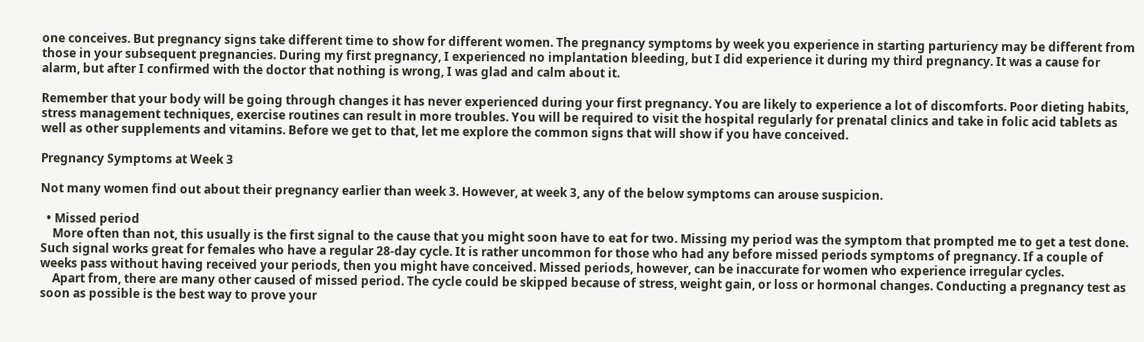one conceives. But pregnancy signs take different time to show for different women. The pregnancy symptoms by week you experience in starting parturiency may be different from those in your subsequent pregnancies. During my first pregnancy, I experienced no implantation bleeding, but I did experience it during my third pregnancy. It was a cause for alarm, but after I confirmed with the doctor that nothing is wrong, I was glad and calm about it.

Remember that your body will be going through changes it has never experienced during your first pregnancy. You are likely to experience a lot of discomforts. Poor dieting habits, stress management techniques, exercise routines can result in more troubles. You will be required to visit the hospital regularly for prenatal clinics and take in folic acid tablets as well as other supplements and vitamins. Before we get to that, let me explore the common signs that will show if you have conceived.

Pregnancy Symptoms at Week 3

Not many women find out about their pregnancy earlier than week 3. However, at week 3, any of the below symptoms can arouse suspicion.

  • Missed period
    More often than not, this usually is the first signal to the cause that you might soon have to eat for two. Missing my period was the symptom that prompted me to get a test done. Such signal works great for females who have a regular 28-day cycle. It is rather uncommon for those who had any before missed periods symptoms of pregnancy. If a couple of weeks pass without having received your periods, then you might have conceived. Missed periods, however, can be inaccurate for women who experience irregular cycles.
    Apart from, there are many other caused of missed period. The cycle could be skipped because of stress, weight gain, or loss or hormonal changes. Conducting a pregnancy test as soon as possible is the best way to prove your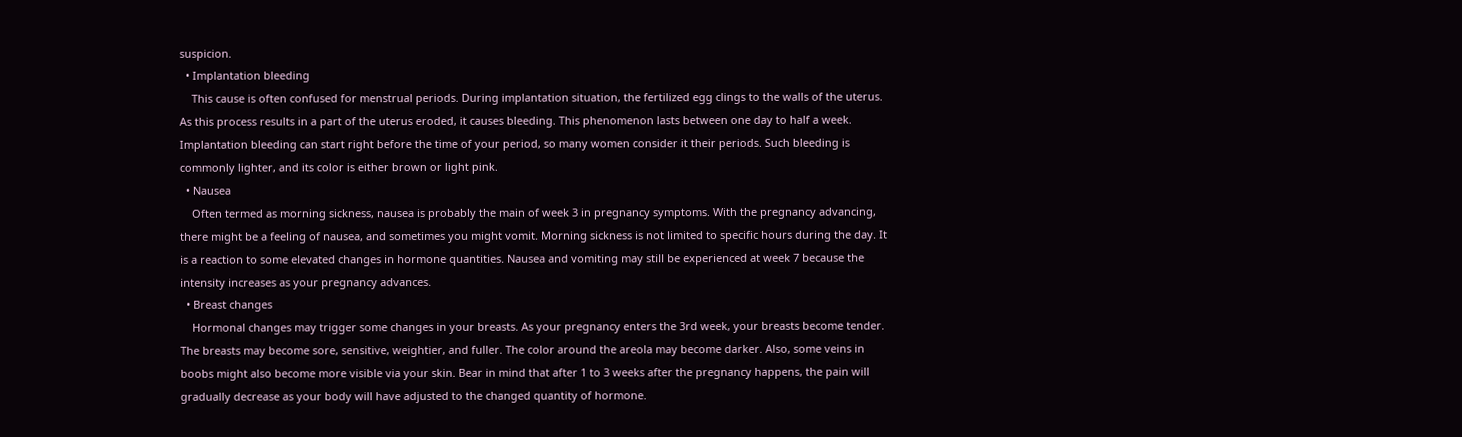suspicion.
  • Implantation bleeding
    This cause is often confused for menstrual periods. During implantation situation, the fertilized egg clings to the walls of the uterus. As this process results in a part of the uterus eroded, it causes bleeding. This phenomenon lasts between one day to half a week. Implantation bleeding can start right before the time of your period, so many women consider it their periods. Such bleeding is commonly lighter, and its color is either brown or light pink.
  • Nausea
    Often termed as morning sickness, nausea is probably the main of week 3 in pregnancy symptoms. With the pregnancy advancing, there might be a feeling of nausea, and sometimes you might vomit. Morning sickness is not limited to specific hours during the day. It is a reaction to some elevated changes in hormone quantities. Nausea and vomiting may still be experienced at week 7 because the intensity increases as your pregnancy advances.
  • Breast changes
    Hormonal changes may trigger some changes in your breasts. As your pregnancy enters the 3rd week, your breasts become tender. The breasts may become sore, sensitive, weightier, and fuller. The color around the areola may become darker. Also, some veins in boobs might also become more visible via your skin. Bear in mind that after 1 to 3 weeks after the pregnancy happens, the pain will gradually decrease as your body will have adjusted to the changed quantity of hormone.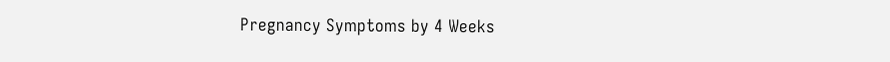Pregnancy Symptoms by 4 Weeks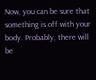Now, you can be sure that something is off with your body. Probably, there will be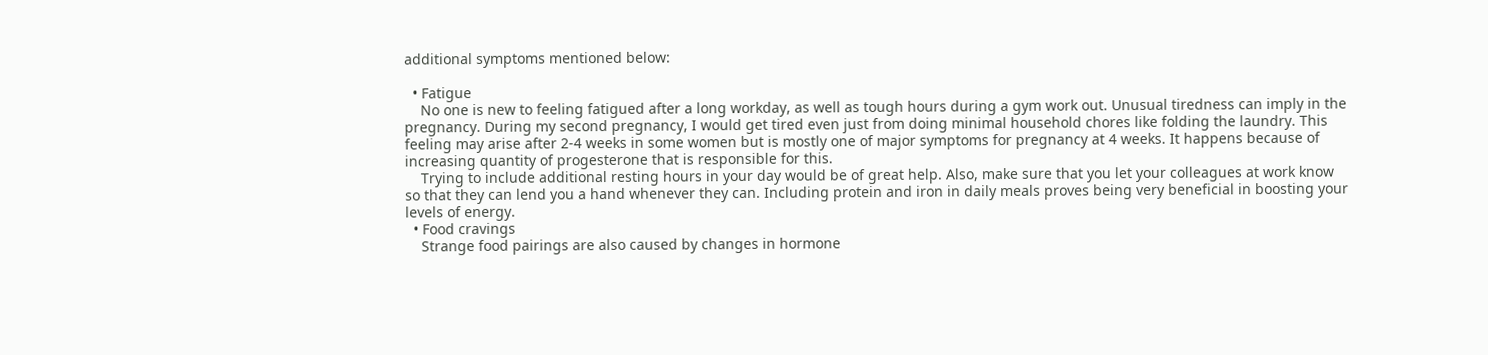additional symptoms mentioned below:

  • Fatigue
    No one is new to feeling fatigued after a long workday, as well as tough hours during a gym work out. Unusual tiredness can imply in the pregnancy. During my second pregnancy, I would get tired even just from doing minimal household chores like folding the laundry. This feeling may arise after 2-4 weeks in some women but is mostly one of major symptoms for pregnancy at 4 weeks. It happens because of increasing quantity of progesterone that is responsible for this.
    Trying to include additional resting hours in your day would be of great help. Also, make sure that you let your colleagues at work know so that they can lend you a hand whenever they can. Including protein and iron in daily meals proves being very beneficial in boosting your levels of energy.
  • Food cravings
    Strange food pairings are also caused by changes in hormone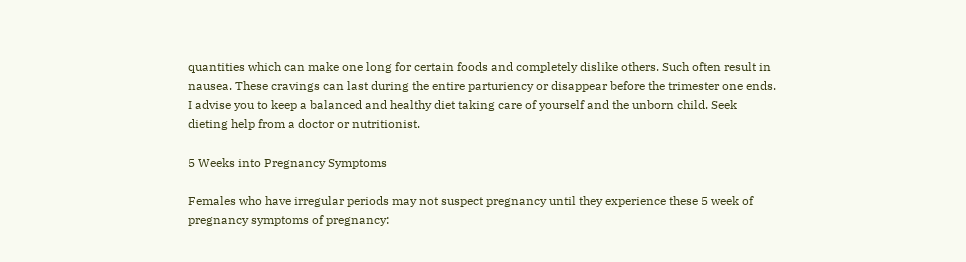quantities which can make one long for certain foods and completely dislike others. Such often result in nausea. These cravings can last during the entire parturiency or disappear before the trimester one ends. I advise you to keep a balanced and healthy diet taking care of yourself and the unborn child. Seek dieting help from a doctor or nutritionist.

5 Weeks into Pregnancy Symptoms

Females who have irregular periods may not suspect pregnancy until they experience these 5 week of pregnancy symptoms of pregnancy: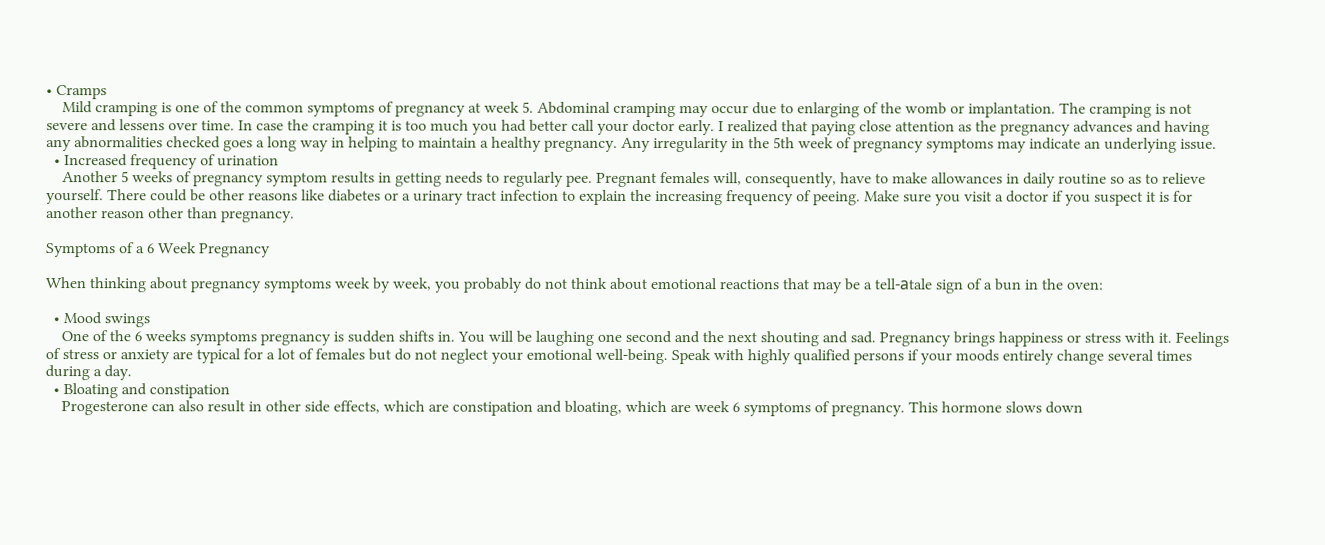• Cramps
    Mild cramping is one of the common symptoms of pregnancy at week 5. Abdominal cramping may occur due to enlarging of the womb or implantation. The cramping is not severe and lessens over time. In case the cramping it is too much you had better call your doctor early. I realized that paying close attention as the pregnancy advances and having any abnormalities checked goes a long way in helping to maintain a healthy pregnancy. Any irregularity in the 5th week of pregnancy symptoms may indicate an underlying issue.
  • Increased frequency of urination
    Another 5 weeks of pregnancy symptom results in getting needs to regularly pee. Pregnant females will, consequently, have to make allowances in daily routine so as to relieve yourself. There could be other reasons like diabetes or a urinary tract infection to explain the increasing frequency of peeing. Make sure you visit a doctor if you suspect it is for another reason other than pregnancy.

Symptoms of a 6 Week Pregnancy

When thinking about pregnancy symptoms week by week, you probably do not think about emotional reactions that may be a tell-аtale sign of a bun in the oven:

  • Mood swings
    One of the 6 weeks symptoms pregnancy is sudden shifts in. You will be laughing one second and the next shouting and sad. Pregnancy brings happiness or stress with it. Feelings of stress or anxiety are typical for a lot of females but do not neglect your emotional well-being. Speak with highly qualified persons if your moods entirely change several times during a day.
  • Bloating and constipation
    Progesterone can also result in other side effects, which are constipation and bloating, which are week 6 symptoms of pregnancy. This hormone slows down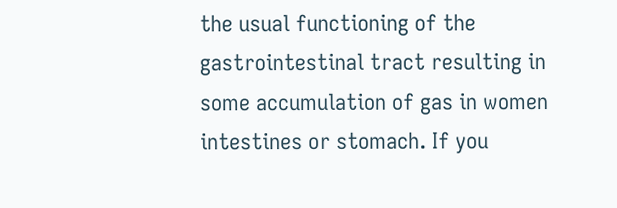the usual functioning of the gastrointestinal tract resulting in some accumulation of gas in women intestines or stomach. If you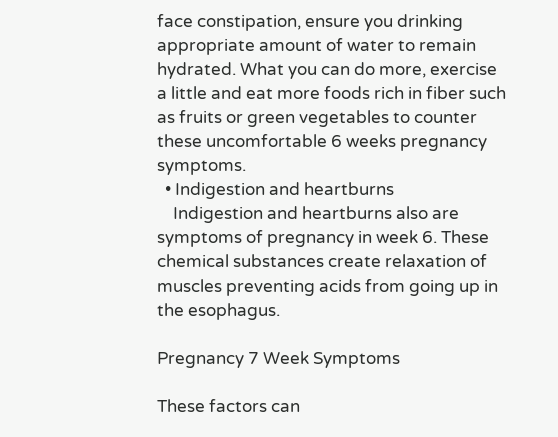face constipation, ensure you drinking appropriate amount of water to remain hydrated. What you can do more, exercise a little and eat more foods rich in fiber such as fruits or green vegetables to counter these uncomfortable 6 weeks pregnancy symptoms.
  • Indigestion and heartburns
    Indigestion and heartburns also are symptoms of pregnancy in week 6. These chemical substances create relaxation of muscles preventing acids from going up in the esophagus.

Pregnancy 7 Week Symptoms

These factors can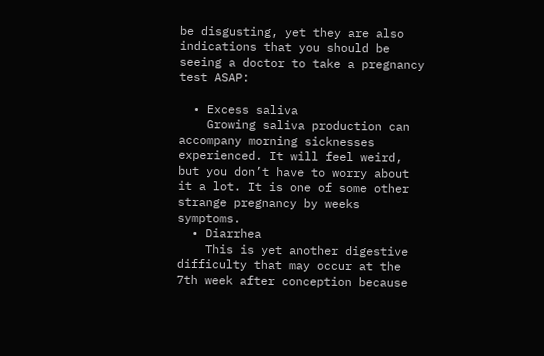be disgusting, yet they are also indications that you should be seeing a doctor to take a pregnancy test ASAP:

  • Excess saliva
    Growing saliva production can accompany morning sicknesses experienced. It will feel weird, but you don’t have to worry about it a lot. It is one of some other strange pregnancy by weeks symptoms.
  • Diarrhea
    This is yet another digestive difficulty that may occur at the 7th week after conception because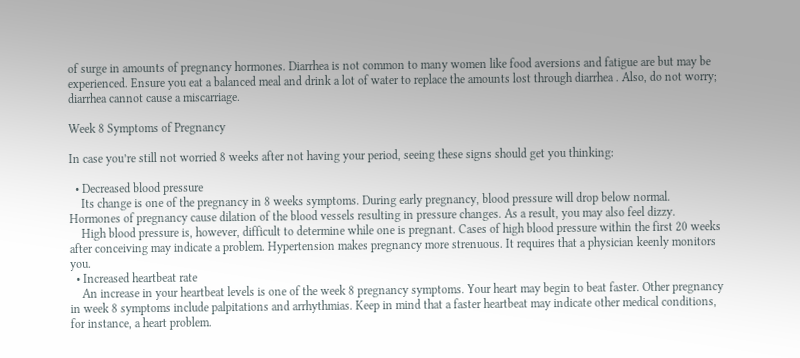of surge in amounts of pregnancy hormones. Diarrhea is not common to many women like food aversions and fatigue are but may be experienced. Ensure you eat a balanced meal and drink a lot of water to replace the amounts lost through diarrhea . Also, do not worry; diarrhea cannot cause a miscarriage.

Week 8 Symptoms of Pregnancy

In case you’re still not worried 8 weeks after not having your period, seeing these signs should get you thinking:

  • Decreased blood pressure
    Its change is one of the pregnancy in 8 weeks symptoms. During early pregnancy, blood pressure will drop below normal. Hormones of pregnancy cause dilation of the blood vessels resulting in pressure changes. As a result, you may also feel dizzy.
    High blood pressure is, however, difficult to determine while one is pregnant. Cases of high blood pressure within the first 20 weeks after conceiving may indicate a problem. Hypertension makes pregnancy more strenuous. It requires that a physician keenly monitors you.
  • Increased heartbeat rate
    An increase in your heartbeat levels is one of the week 8 pregnancy symptoms. Your heart may begin to beat faster. Other pregnancy in week 8 symptoms include palpitations and arrhythmias. Keep in mind that a faster heartbeat may indicate other medical conditions, for instance, a heart problem.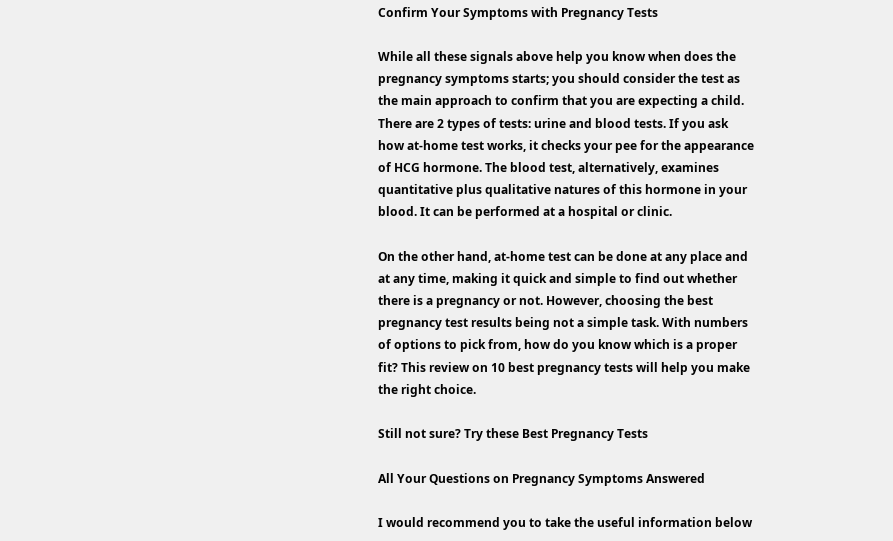Confirm Your Symptoms with Pregnancy Tests

While all these signals above help you know when does the pregnancy symptoms starts; you should consider the test as the main approach to confirm that you are expecting a child. There are 2 types of tests: urine and blood tests. If you ask how at-home test works, it checks your pee for the appearance of HCG hormone. The blood test, alternatively, examines quantitative plus qualitative natures of this hormone in your blood. It can be performed at a hospital or clinic.

On the other hand, at-home test can be done at any place and at any time, making it quick and simple to find out whether there is a pregnancy or not. However, choosing the best pregnancy test results being not a simple task. With numbers of options to pick from, how do you know which is a proper fit? This review on 10 best pregnancy tests will help you make the right choice.

Still not sure? Try these Best Pregnancy Tests

All Your Questions on Pregnancy Symptoms Answered

I would recommend you to take the useful information below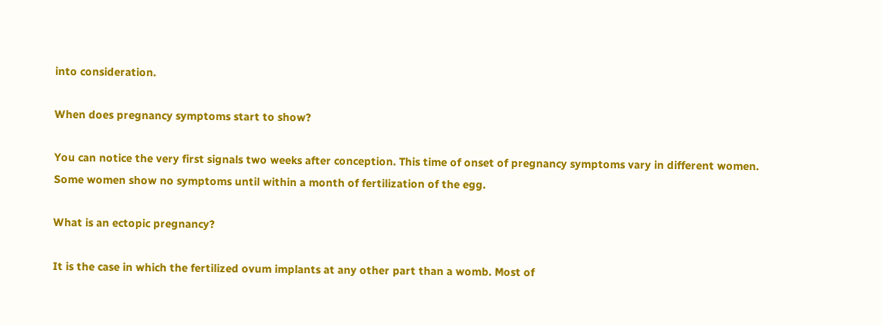into consideration.

When does pregnancy symptoms start to show?

You can notice the very first signals two weeks after conception. This time of onset of pregnancy symptoms vary in different women. Some women show no symptoms until within a month of fertilization of the egg.

What is an ectopic pregnancy?

It is the case in which the fertilized ovum implants at any other part than a womb. Most of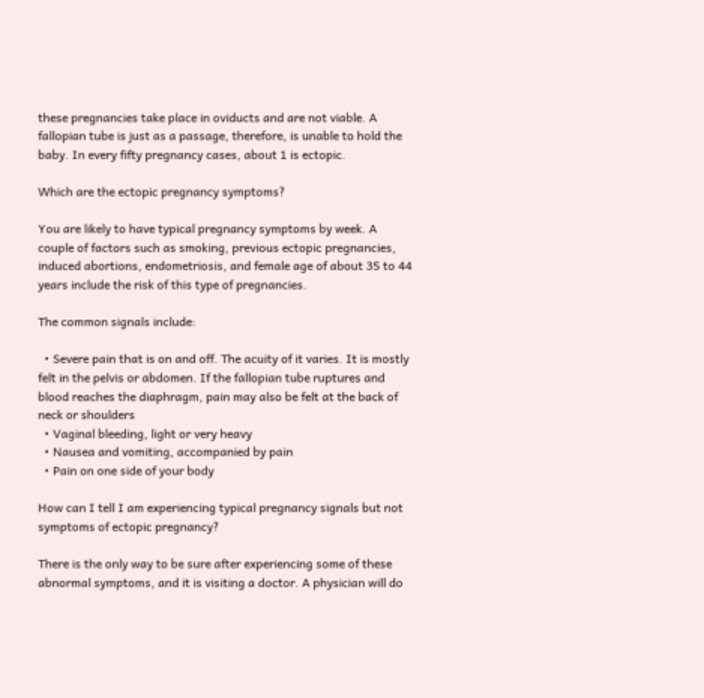these pregnancies take place in oviducts and are not viable. A fallopian tube is just as a passage, therefore, is unable to hold the baby. In every fifty pregnancy cases, about 1 is ectopic.

Which are the ectopic pregnancy symptoms?

You are likely to have typical pregnancy symptoms by week. A couple of factors such as smoking, previous ectopic pregnancies, induced abortions, endometriosis, and female age of about 35 to 44 years include the risk of this type of pregnancies.

The common signals include:

  • Severe pain that is on and off. The acuity of it varies. It is mostly felt in the pelvis or abdomen. If the fallopian tube ruptures and blood reaches the diaphragm, pain may also be felt at the back of neck or shoulders
  • Vaginal bleeding, light or very heavy
  • Nausea and vomiting, accompanied by pain
  • Pain on one side of your body

How can I tell I am experiencing typical pregnancy signals but not symptoms of ectopic pregnancy?

There is the only way to be sure after experiencing some of these abnormal symptoms, and it is visiting a doctor. A physician will do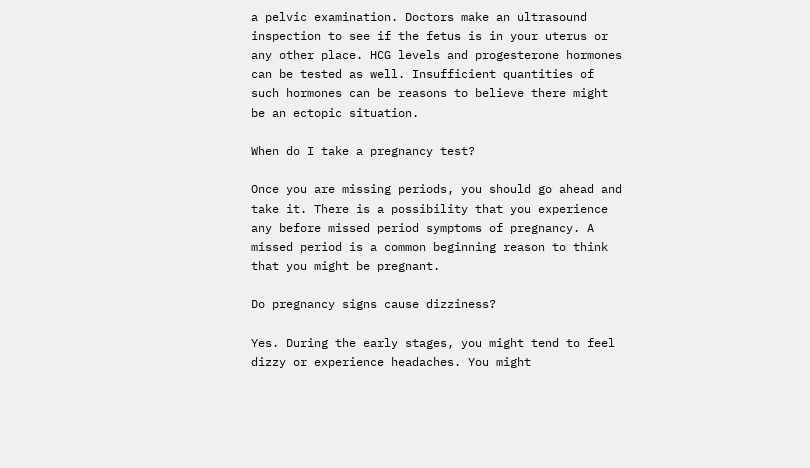a pelvic examination. Doctors make an ultrasound inspection to see if the fetus is in your uterus or any other place. HCG levels and progesterone hormones can be tested as well. Insufficient quantities of such hormones can be reasons to believe there might be an ectopic situation.

When do I take a pregnancy test?

Once you are missing periods, you should go ahead and take it. There is a possibility that you experience any before missed period symptoms of pregnancy. A missed period is a common beginning reason to think that you might be pregnant.

Do pregnancy signs cause dizziness?

Yes. During the early stages, you might tend to feel dizzy or experience headaches. You might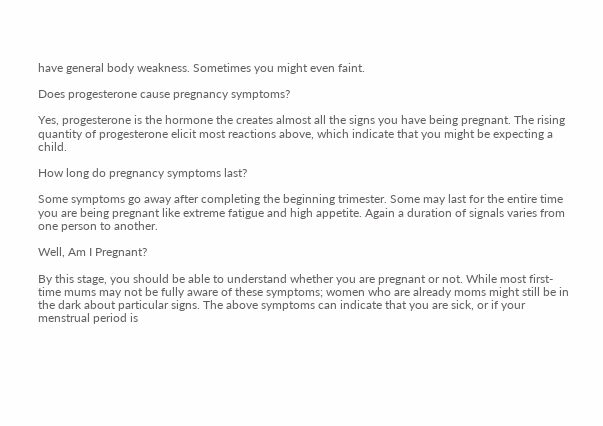have general body weakness. Sometimes you might even faint.

Does progesterone cause pregnancy symptoms?

Yes, progesterone is the hormone the creates almost all the signs you have being pregnant. The rising quantity of progesterone elicit most reactions above, which indicate that you might be expecting a child.

How long do pregnancy symptoms last?

Some symptoms go away after completing the beginning trimester. Some may last for the entire time you are being pregnant like extreme fatigue and high appetite. Again a duration of signals varies from one person to another.

Well, Am I Pregnant?

By this stage, you should be able to understand whether you are pregnant or not. While most first-time mums may not be fully aware of these symptoms; women who are already moms might still be in the dark about particular signs. The above symptoms can indicate that you are sick, or if your menstrual period is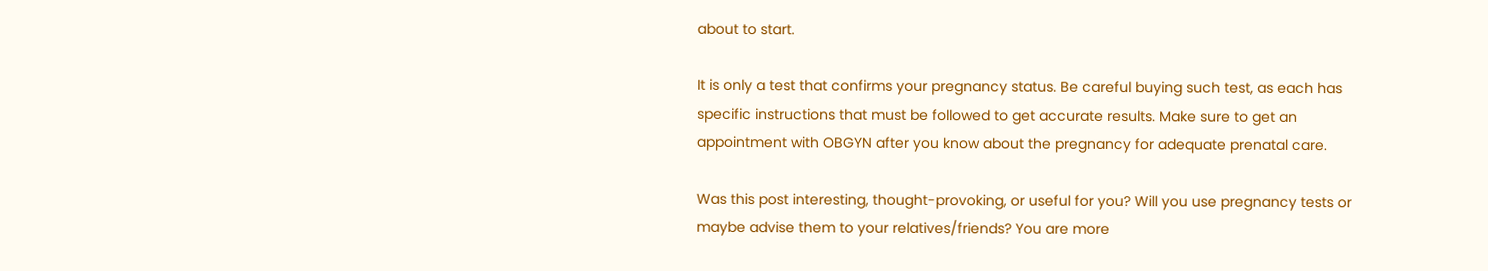about to start.

It is only a test that confirms your pregnancy status. Be careful buying such test, as each has specific instructions that must be followed to get accurate results. Make sure to get an appointment with OBGYN after you know about the pregnancy for adequate prenatal care.

Was this post interesting, thought-provoking, or useful for you? Will you use pregnancy tests or maybe advise them to your relatives/friends? You are more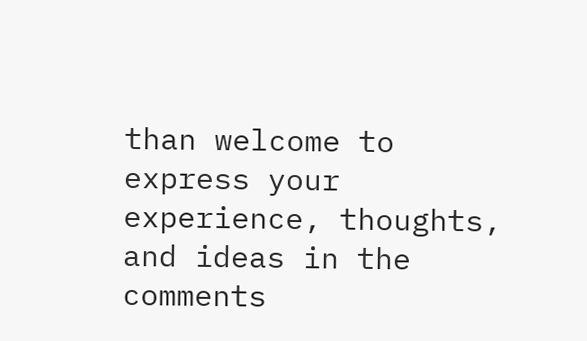than welcome to express your experience, thoughts, and ideas in the comments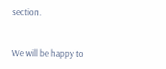section.


We will be happy to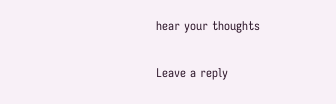hear your thoughts

Leave a reply